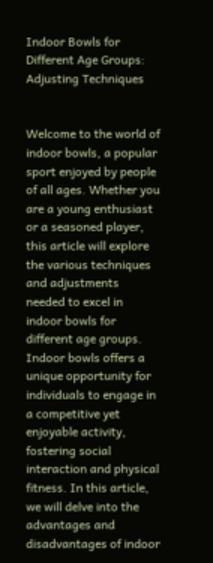Indoor Bowls for Different Age Groups: Adjusting Techniques


Welcome to the world of indoor bowls, a popular sport enjoyed by people of all ages. Whether you are a young enthusiast or a seasoned player, this article will explore the various techniques and adjustments needed to excel in indoor bowls for different age groups. Indoor bowls offers a unique opportunity for individuals to engage in a competitive yet enjoyable activity, fostering social interaction and physical fitness. In this article, we will delve into the advantages and disadvantages of indoor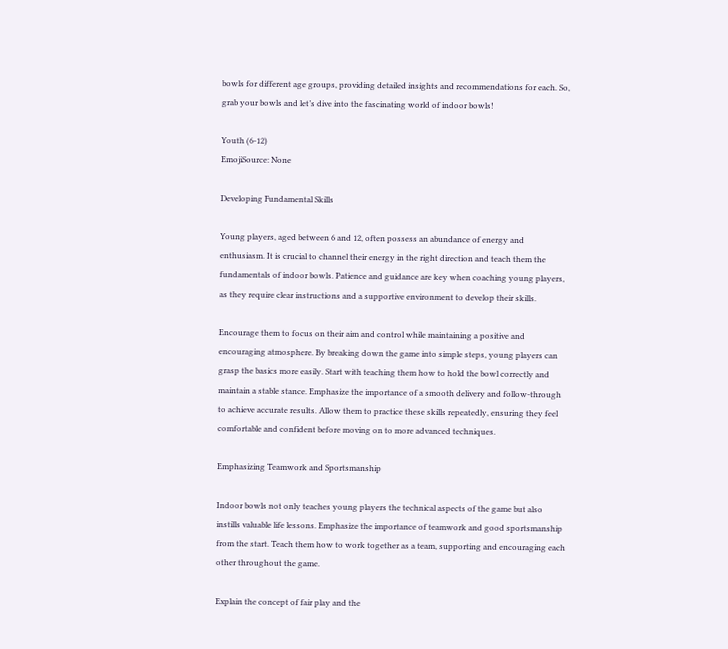bowls for different age groups, providing detailed insights and recommendations for each. So, grab your bowls and let’s dive into the fascinating world of indoor bowls!

Youth (6-12)
EmojiSource: None

Developing Fundamental Skills

Young players, aged between 6 and 12, often possess an abundance of energy and enthusiasm. It is crucial to channel their energy in the right direction and teach them the fundamentals of indoor bowls. Patience and guidance are key when coaching young players, as they require clear instructions and a supportive environment to develop their skills.

Encourage them to focus on their aim and control while maintaining a positive and encouraging atmosphere. By breaking down the game into simple steps, young players can grasp the basics more easily. Start with teaching them how to hold the bowl correctly and maintain a stable stance. Emphasize the importance of a smooth delivery and follow-through to achieve accurate results. Allow them to practice these skills repeatedly, ensuring they feel comfortable and confident before moving on to more advanced techniques.

Emphasizing Teamwork and Sportsmanship

Indoor bowls not only teaches young players the technical aspects of the game but also instills valuable life lessons. Emphasize the importance of teamwork and good sportsmanship from the start. Teach them how to work together as a team, supporting and encouraging each other throughout the game.

Explain the concept of fair play and the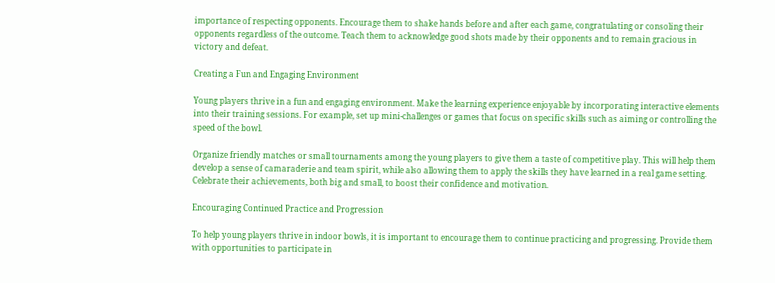importance of respecting opponents. Encourage them to shake hands before and after each game, congratulating or consoling their opponents regardless of the outcome. Teach them to acknowledge good shots made by their opponents and to remain gracious in victory and defeat.

Creating a Fun and Engaging Environment

Young players thrive in a fun and engaging environment. Make the learning experience enjoyable by incorporating interactive elements into their training sessions. For example, set up mini-challenges or games that focus on specific skills such as aiming or controlling the speed of the bowl.

Organize friendly matches or small tournaments among the young players to give them a taste of competitive play. This will help them develop a sense of camaraderie and team spirit, while also allowing them to apply the skills they have learned in a real game setting. Celebrate their achievements, both big and small, to boost their confidence and motivation.

Encouraging Continued Practice and Progression

To help young players thrive in indoor bowls, it is important to encourage them to continue practicing and progressing. Provide them with opportunities to participate in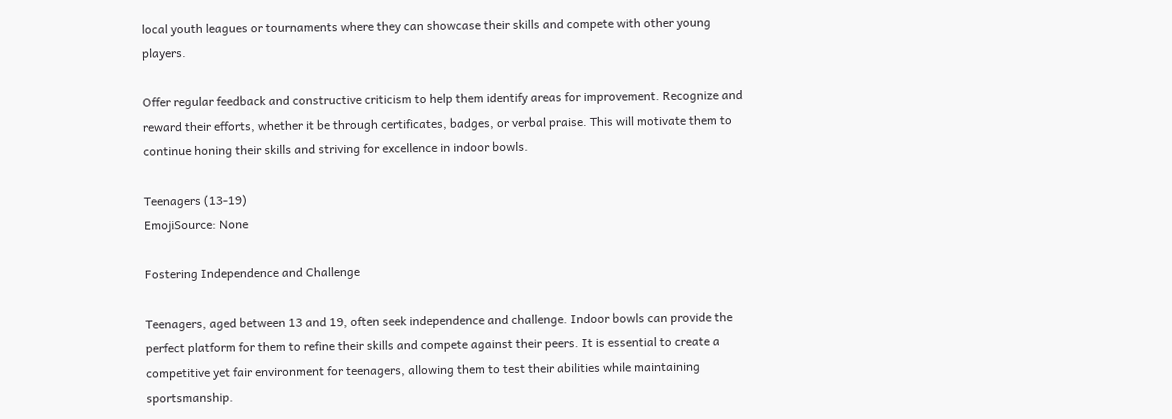local youth leagues or tournaments where they can showcase their skills and compete with other young players.

Offer regular feedback and constructive criticism to help them identify areas for improvement. Recognize and reward their efforts, whether it be through certificates, badges, or verbal praise. This will motivate them to continue honing their skills and striving for excellence in indoor bowls.

Teenagers (13-19)
EmojiSource: None

Fostering Independence and Challenge

Teenagers, aged between 13 and 19, often seek independence and challenge. Indoor bowls can provide the perfect platform for them to refine their skills and compete against their peers. It is essential to create a competitive yet fair environment for teenagers, allowing them to test their abilities while maintaining sportsmanship.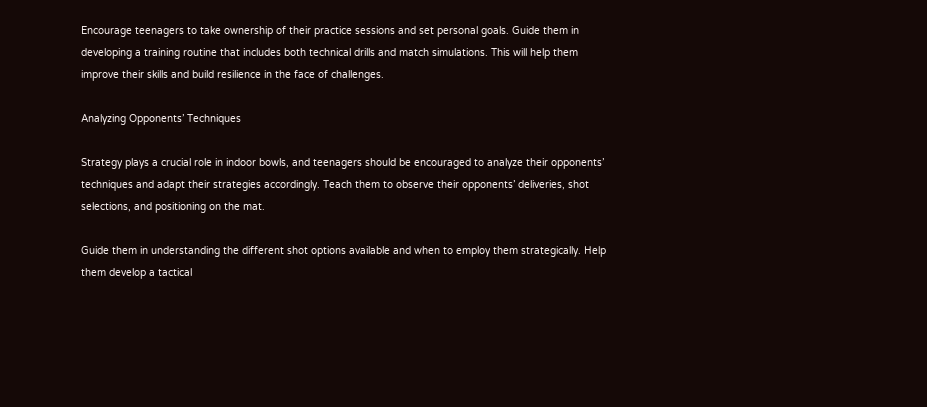Encourage teenagers to take ownership of their practice sessions and set personal goals. Guide them in developing a training routine that includes both technical drills and match simulations. This will help them improve their skills and build resilience in the face of challenges.

Analyzing Opponents’ Techniques

Strategy plays a crucial role in indoor bowls, and teenagers should be encouraged to analyze their opponents’ techniques and adapt their strategies accordingly. Teach them to observe their opponents’ deliveries, shot selections, and positioning on the mat.

Guide them in understanding the different shot options available and when to employ them strategically. Help them develop a tactical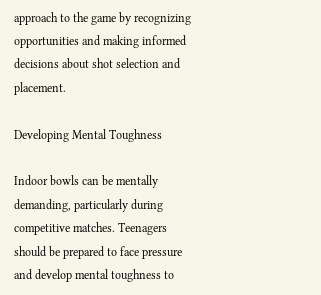approach to the game by recognizing opportunities and making informed decisions about shot selection and placement.

Developing Mental Toughness

Indoor bowls can be mentally demanding, particularly during competitive matches. Teenagers should be prepared to face pressure and develop mental toughness to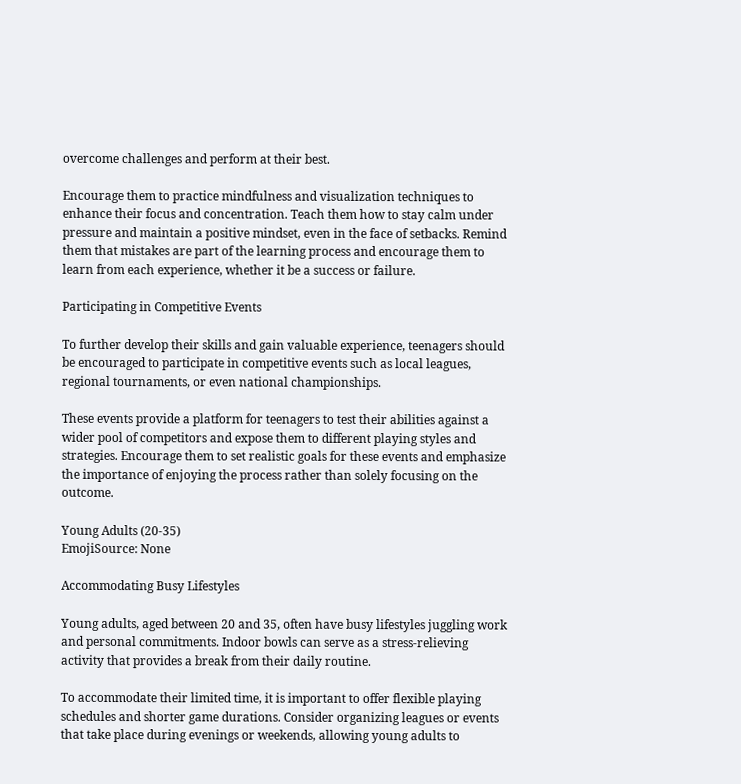overcome challenges and perform at their best.

Encourage them to practice mindfulness and visualization techniques to enhance their focus and concentration. Teach them how to stay calm under pressure and maintain a positive mindset, even in the face of setbacks. Remind them that mistakes are part of the learning process and encourage them to learn from each experience, whether it be a success or failure.

Participating in Competitive Events

To further develop their skills and gain valuable experience, teenagers should be encouraged to participate in competitive events such as local leagues, regional tournaments, or even national championships.

These events provide a platform for teenagers to test their abilities against a wider pool of competitors and expose them to different playing styles and strategies. Encourage them to set realistic goals for these events and emphasize the importance of enjoying the process rather than solely focusing on the outcome.

Young Adults (20-35)
EmojiSource: None

Accommodating Busy Lifestyles

Young adults, aged between 20 and 35, often have busy lifestyles juggling work and personal commitments. Indoor bowls can serve as a stress-relieving activity that provides a break from their daily routine.

To accommodate their limited time, it is important to offer flexible playing schedules and shorter game durations. Consider organizing leagues or events that take place during evenings or weekends, allowing young adults to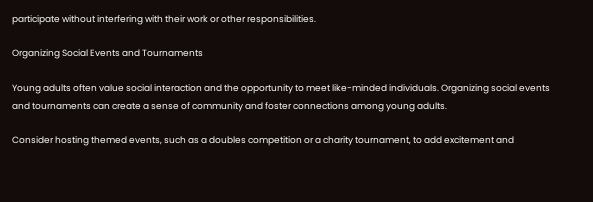participate without interfering with their work or other responsibilities.

Organizing Social Events and Tournaments

Young adults often value social interaction and the opportunity to meet like-minded individuals. Organizing social events and tournaments can create a sense of community and foster connections among young adults.

Consider hosting themed events, such as a doubles competition or a charity tournament, to add excitement and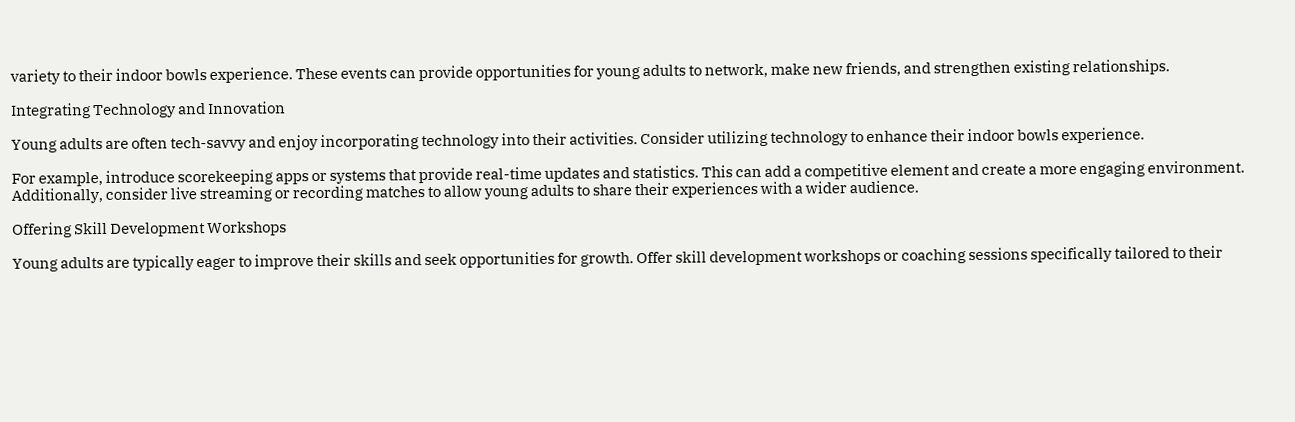variety to their indoor bowls experience. These events can provide opportunities for young adults to network, make new friends, and strengthen existing relationships.

Integrating Technology and Innovation

Young adults are often tech-savvy and enjoy incorporating technology into their activities. Consider utilizing technology to enhance their indoor bowls experience.

For example, introduce scorekeeping apps or systems that provide real-time updates and statistics. This can add a competitive element and create a more engaging environment. Additionally, consider live streaming or recording matches to allow young adults to share their experiences with a wider audience.

Offering Skill Development Workshops

Young adults are typically eager to improve their skills and seek opportunities for growth. Offer skill development workshops or coaching sessions specifically tailored to their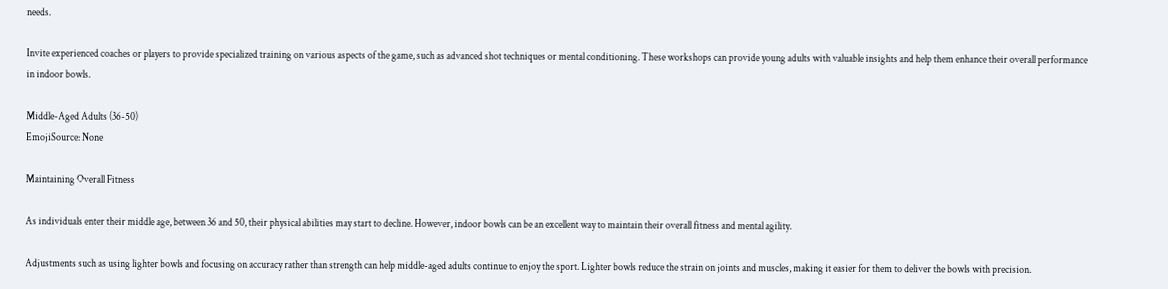needs.

Invite experienced coaches or players to provide specialized training on various aspects of the game, such as advanced shot techniques or mental conditioning. These workshops can provide young adults with valuable insights and help them enhance their overall performance in indoor bowls.

Middle-Aged Adults (36-50)
EmojiSource: None

Maintaining Overall Fitness

As individuals enter their middle age, between 36 and 50, their physical abilities may start to decline. However, indoor bowls can be an excellent way to maintain their overall fitness and mental agility.

Adjustments such as using lighter bowls and focusing on accuracy rather than strength can help middle-aged adults continue to enjoy the sport. Lighter bowls reduce the strain on joints and muscles, making it easier for them to deliver the bowls with precision.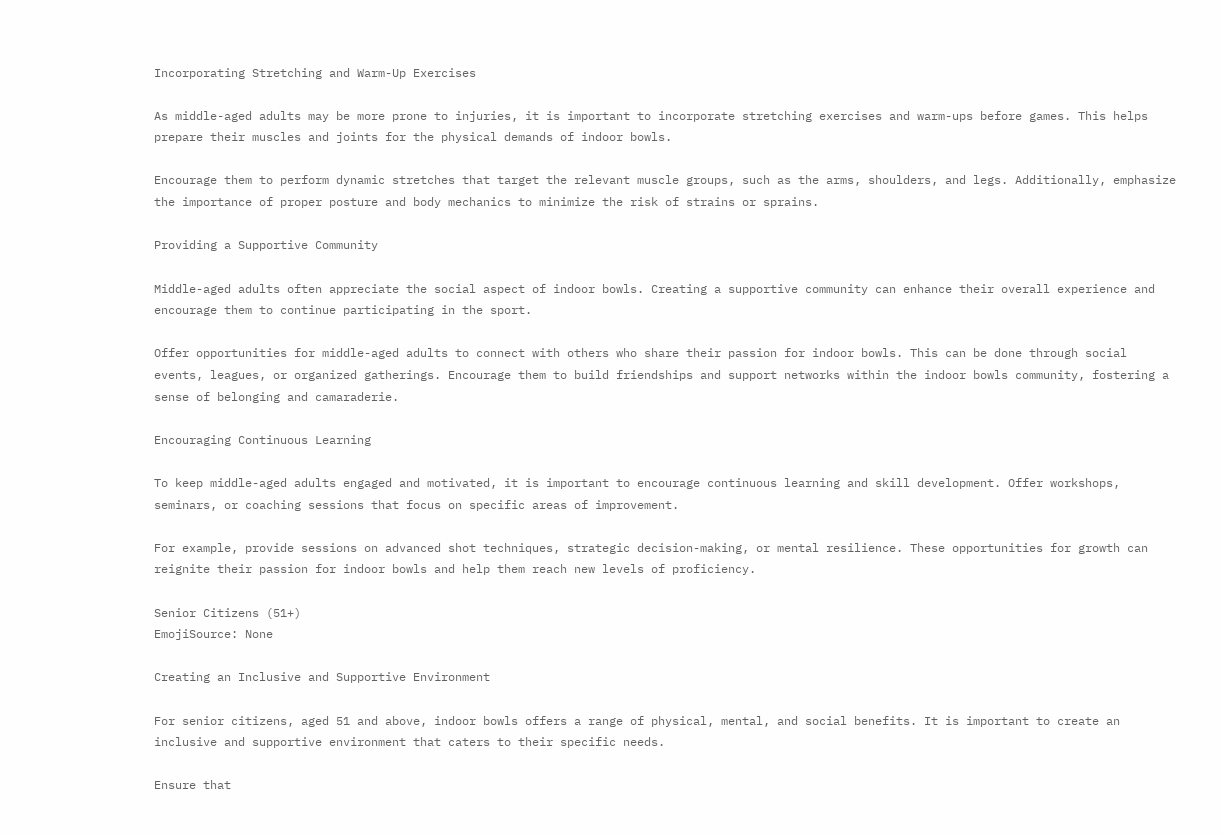Incorporating Stretching and Warm-Up Exercises

As middle-aged adults may be more prone to injuries, it is important to incorporate stretching exercises and warm-ups before games. This helps prepare their muscles and joints for the physical demands of indoor bowls.

Encourage them to perform dynamic stretches that target the relevant muscle groups, such as the arms, shoulders, and legs. Additionally, emphasize the importance of proper posture and body mechanics to minimize the risk of strains or sprains.

Providing a Supportive Community

Middle-aged adults often appreciate the social aspect of indoor bowls. Creating a supportive community can enhance their overall experience and encourage them to continue participating in the sport.

Offer opportunities for middle-aged adults to connect with others who share their passion for indoor bowls. This can be done through social events, leagues, or organized gatherings. Encourage them to build friendships and support networks within the indoor bowls community, fostering a sense of belonging and camaraderie.

Encouraging Continuous Learning

To keep middle-aged adults engaged and motivated, it is important to encourage continuous learning and skill development. Offer workshops, seminars, or coaching sessions that focus on specific areas of improvement.

For example, provide sessions on advanced shot techniques, strategic decision-making, or mental resilience. These opportunities for growth can reignite their passion for indoor bowls and help them reach new levels of proficiency.

Senior Citizens (51+)
EmojiSource: None

Creating an Inclusive and Supportive Environment

For senior citizens, aged 51 and above, indoor bowls offers a range of physical, mental, and social benefits. It is important to create an inclusive and supportive environment that caters to their specific needs.

Ensure that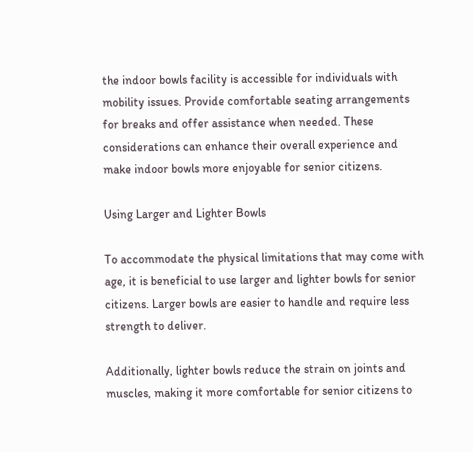the indoor bowls facility is accessible for individuals with mobility issues. Provide comfortable seating arrangements for breaks and offer assistance when needed. These considerations can enhance their overall experience and make indoor bowls more enjoyable for senior citizens.

Using Larger and Lighter Bowls

To accommodate the physical limitations that may come with age, it is beneficial to use larger and lighter bowls for senior citizens. Larger bowls are easier to handle and require less strength to deliver.

Additionally, lighter bowls reduce the strain on joints and muscles, making it more comfortable for senior citizens to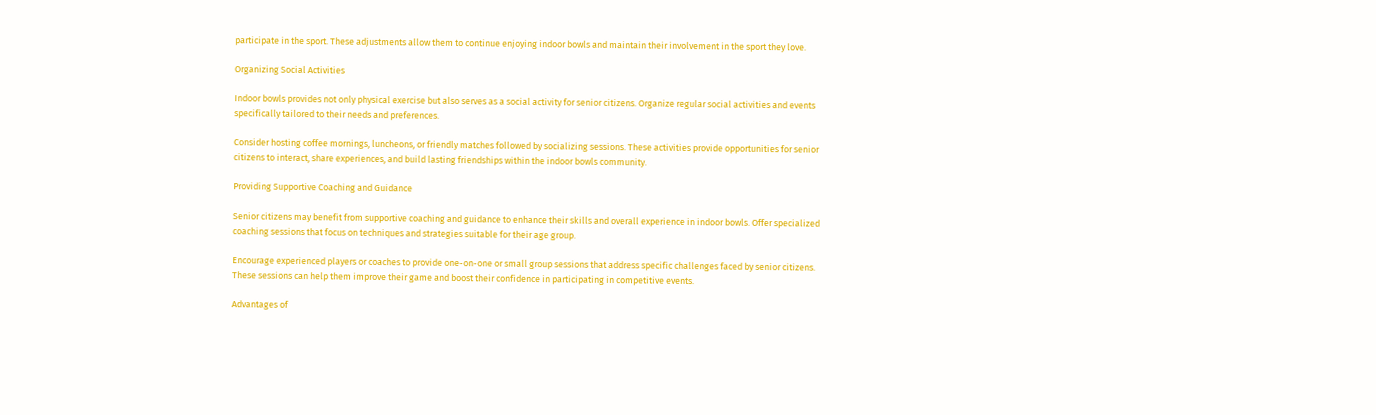participate in the sport. These adjustments allow them to continue enjoying indoor bowls and maintain their involvement in the sport they love.

Organizing Social Activities

Indoor bowls provides not only physical exercise but also serves as a social activity for senior citizens. Organize regular social activities and events specifically tailored to their needs and preferences.

Consider hosting coffee mornings, luncheons, or friendly matches followed by socializing sessions. These activities provide opportunities for senior citizens to interact, share experiences, and build lasting friendships within the indoor bowls community.

Providing Supportive Coaching and Guidance

Senior citizens may benefit from supportive coaching and guidance to enhance their skills and overall experience in indoor bowls. Offer specialized coaching sessions that focus on techniques and strategies suitable for their age group.

Encourage experienced players or coaches to provide one-on-one or small group sessions that address specific challenges faced by senior citizens. These sessions can help them improve their game and boost their confidence in participating in competitive events.

Advantages of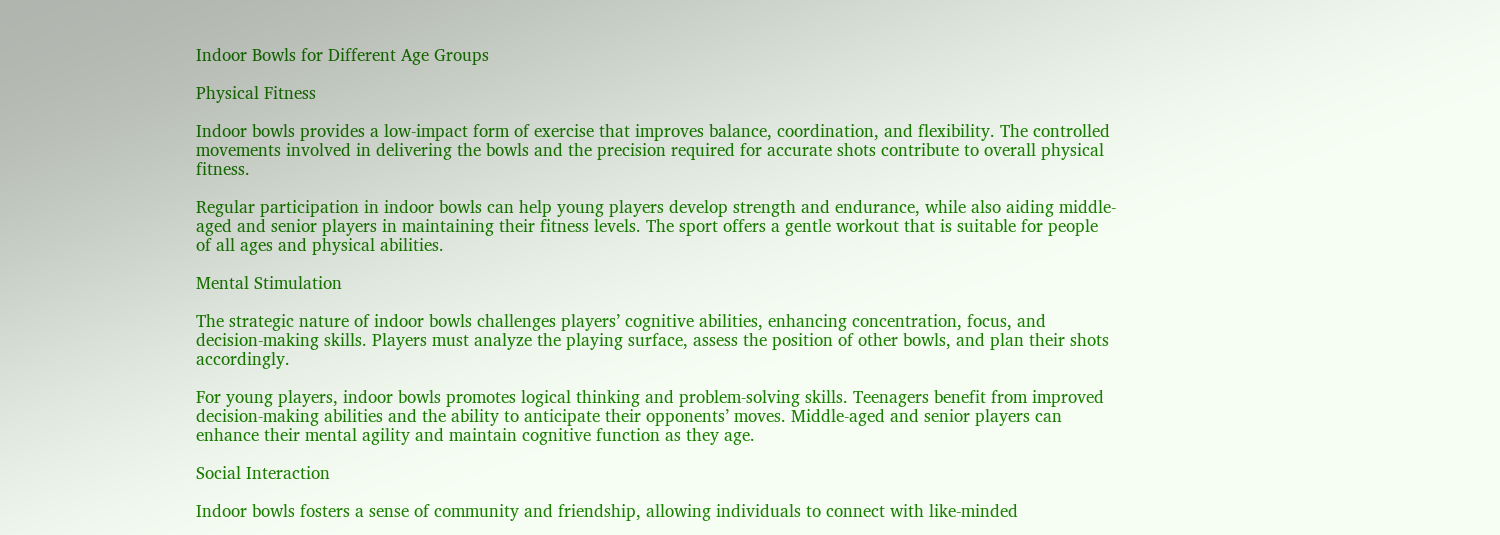Indoor Bowls for Different Age Groups

Physical Fitness

Indoor bowls provides a low-impact form of exercise that improves balance, coordination, and flexibility. The controlled movements involved in delivering the bowls and the precision required for accurate shots contribute to overall physical fitness.

Regular participation in indoor bowls can help young players develop strength and endurance, while also aiding middle-aged and senior players in maintaining their fitness levels. The sport offers a gentle workout that is suitable for people of all ages and physical abilities.

Mental Stimulation

The strategic nature of indoor bowls challenges players’ cognitive abilities, enhancing concentration, focus, and decision-making skills. Players must analyze the playing surface, assess the position of other bowls, and plan their shots accordingly.

For young players, indoor bowls promotes logical thinking and problem-solving skills. Teenagers benefit from improved decision-making abilities and the ability to anticipate their opponents’ moves. Middle-aged and senior players can enhance their mental agility and maintain cognitive function as they age.

Social Interaction

Indoor bowls fosters a sense of community and friendship, allowing individuals to connect with like-minded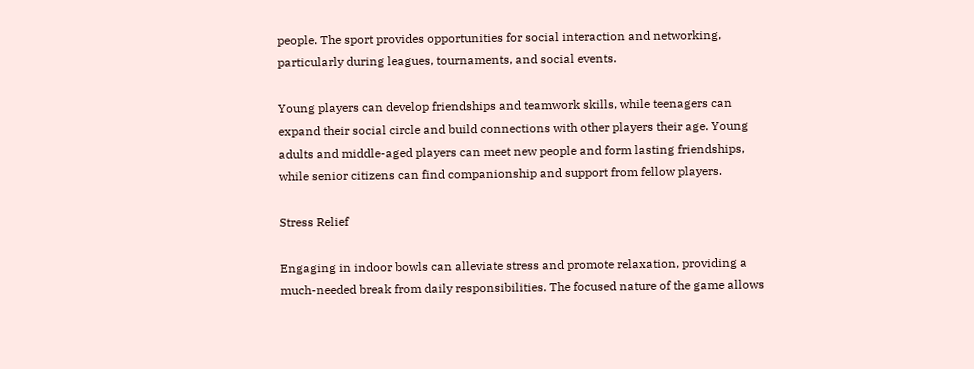people. The sport provides opportunities for social interaction and networking, particularly during leagues, tournaments, and social events.

Young players can develop friendships and teamwork skills, while teenagers can expand their social circle and build connections with other players their age. Young adults and middle-aged players can meet new people and form lasting friendships, while senior citizens can find companionship and support from fellow players.

Stress Relief

Engaging in indoor bowls can alleviate stress and promote relaxation, providing a much-needed break from daily responsibilities. The focused nature of the game allows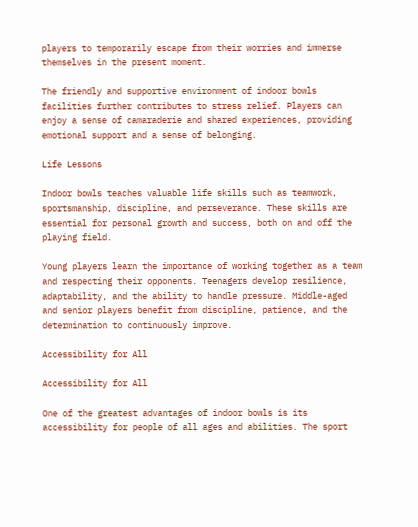players to temporarily escape from their worries and immerse themselves in the present moment.

The friendly and supportive environment of indoor bowls facilities further contributes to stress relief. Players can enjoy a sense of camaraderie and shared experiences, providing emotional support and a sense of belonging.

Life Lessons

Indoor bowls teaches valuable life skills such as teamwork, sportsmanship, discipline, and perseverance. These skills are essential for personal growth and success, both on and off the playing field.

Young players learn the importance of working together as a team and respecting their opponents. Teenagers develop resilience, adaptability, and the ability to handle pressure. Middle-aged and senior players benefit from discipline, patience, and the determination to continuously improve.

Accessibility for All

Accessibility for All

One of the greatest advantages of indoor bowls is its accessibility for people of all ages and abilities. The sport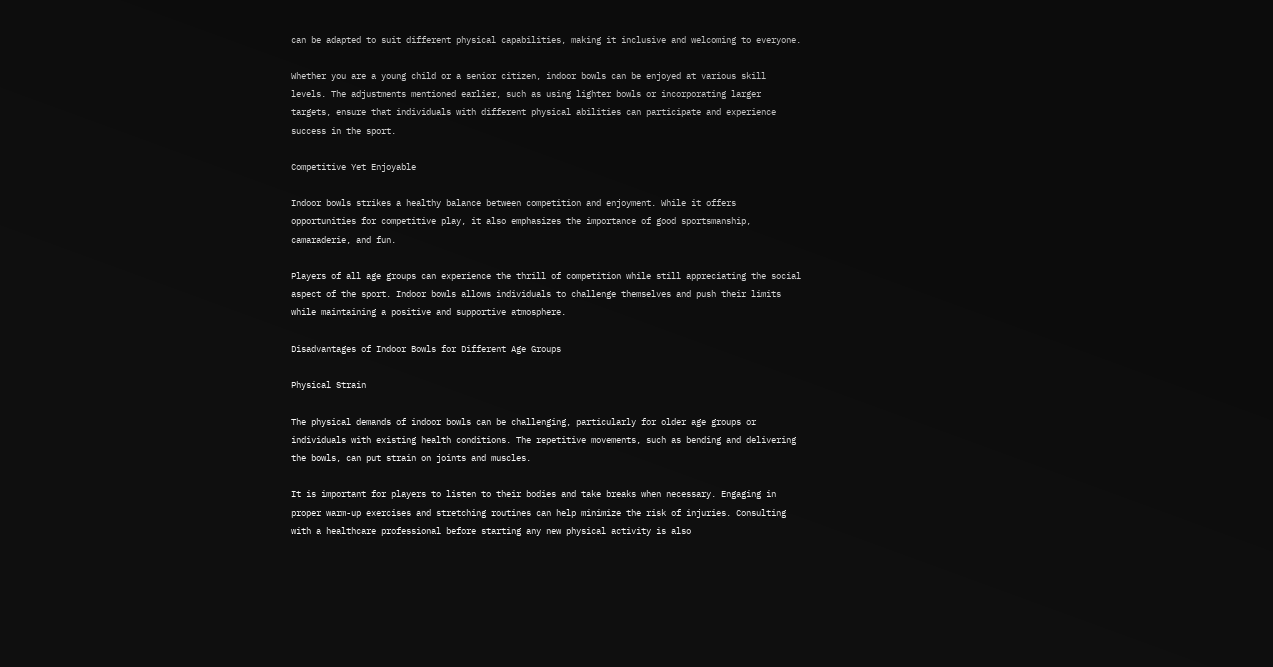can be adapted to suit different physical capabilities, making it inclusive and welcoming to everyone.

Whether you are a young child or a senior citizen, indoor bowls can be enjoyed at various skill levels. The adjustments mentioned earlier, such as using lighter bowls or incorporating larger targets, ensure that individuals with different physical abilities can participate and experience success in the sport.

Competitive Yet Enjoyable

Indoor bowls strikes a healthy balance between competition and enjoyment. While it offers opportunities for competitive play, it also emphasizes the importance of good sportsmanship, camaraderie, and fun.

Players of all age groups can experience the thrill of competition while still appreciating the social aspect of the sport. Indoor bowls allows individuals to challenge themselves and push their limits while maintaining a positive and supportive atmosphere.

Disadvantages of Indoor Bowls for Different Age Groups

Physical Strain

The physical demands of indoor bowls can be challenging, particularly for older age groups or individuals with existing health conditions. The repetitive movements, such as bending and delivering the bowls, can put strain on joints and muscles.

It is important for players to listen to their bodies and take breaks when necessary. Engaging in proper warm-up exercises and stretching routines can help minimize the risk of injuries. Consulting with a healthcare professional before starting any new physical activity is also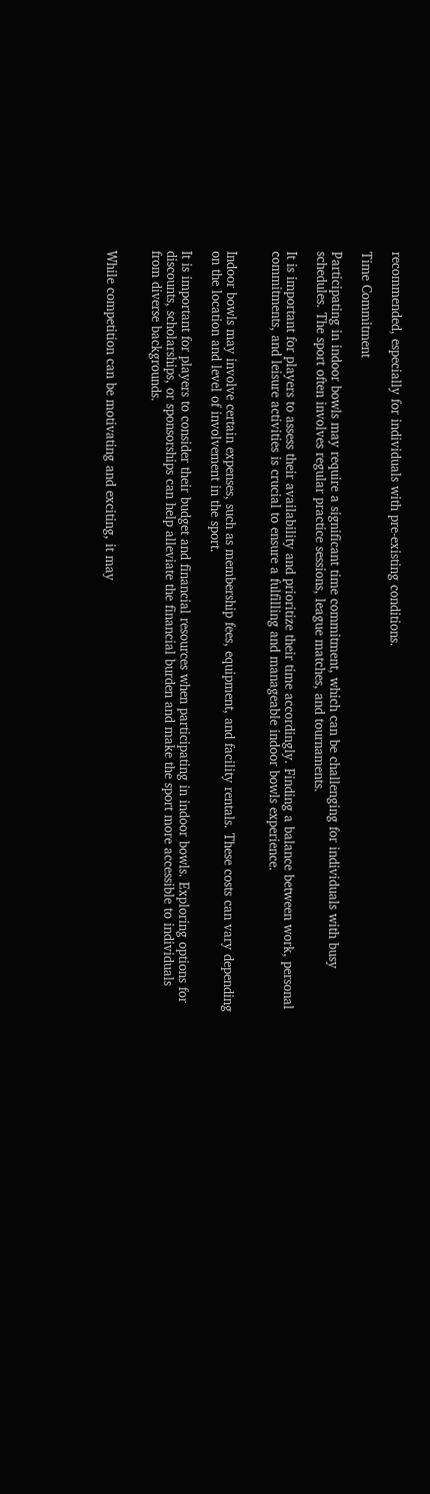recommended, especially for individuals with pre-existing conditions.

Time Commitment

Participating in indoor bowls may require a significant time commitment, which can be challenging for individuals with busy schedules. The sport often involves regular practice sessions, league matches, and tournaments.

It is important for players to assess their availability and prioritize their time accordingly. Finding a balance between work, personal commitments, and leisure activities is crucial to ensure a fulfilling and manageable indoor bowls experience.


Indoor bowls may involve certain expenses, such as membership fees, equipment, and facility rentals. These costs can vary depending on the location and level of involvement in the sport.

It is important for players to consider their budget and financial resources when participating in indoor bowls. Exploring options for discounts, scholarships, or sponsorships can help alleviate the financial burden and make the sport more accessible to individuals from diverse backgrounds.


While competition can be motivating and exciting, it may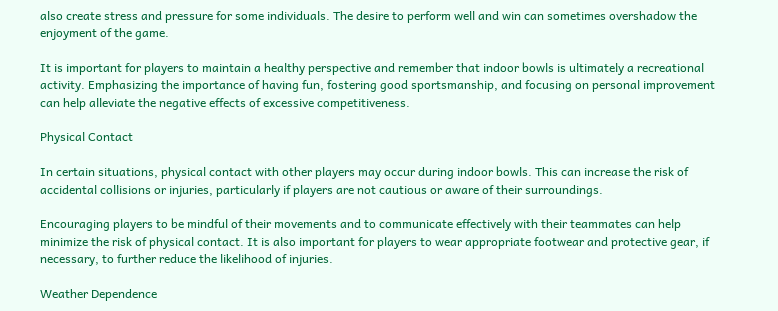also create stress and pressure for some individuals. The desire to perform well and win can sometimes overshadow the enjoyment of the game.

It is important for players to maintain a healthy perspective and remember that indoor bowls is ultimately a recreational activity. Emphasizing the importance of having fun, fostering good sportsmanship, and focusing on personal improvement can help alleviate the negative effects of excessive competitiveness.

Physical Contact

In certain situations, physical contact with other players may occur during indoor bowls. This can increase the risk of accidental collisions or injuries, particularly if players are not cautious or aware of their surroundings.

Encouraging players to be mindful of their movements and to communicate effectively with their teammates can help minimize the risk of physical contact. It is also important for players to wear appropriate footwear and protective gear, if necessary, to further reduce the likelihood of injuries.

Weather Dependence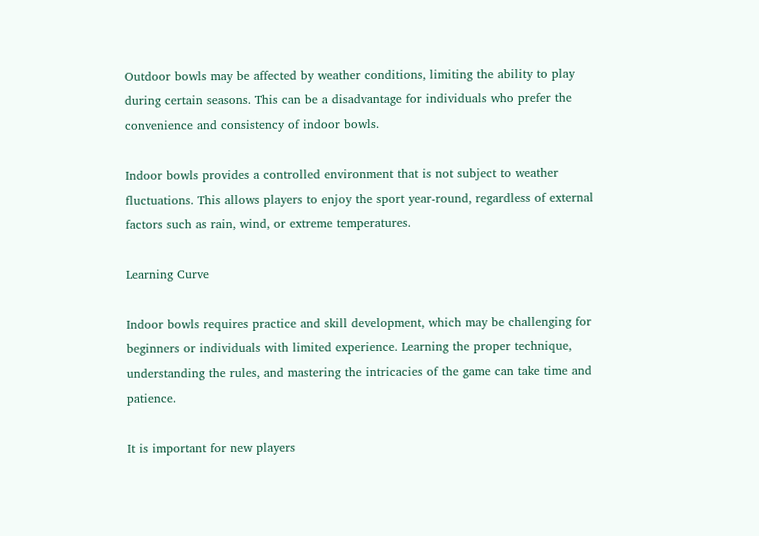Outdoor bowls may be affected by weather conditions, limiting the ability to play during certain seasons. This can be a disadvantage for individuals who prefer the convenience and consistency of indoor bowls.

Indoor bowls provides a controlled environment that is not subject to weather fluctuations. This allows players to enjoy the sport year-round, regardless of external factors such as rain, wind, or extreme temperatures.

Learning Curve

Indoor bowls requires practice and skill development, which may be challenging for beginners or individuals with limited experience. Learning the proper technique, understanding the rules, and mastering the intricacies of the game can take time and patience.

It is important for new players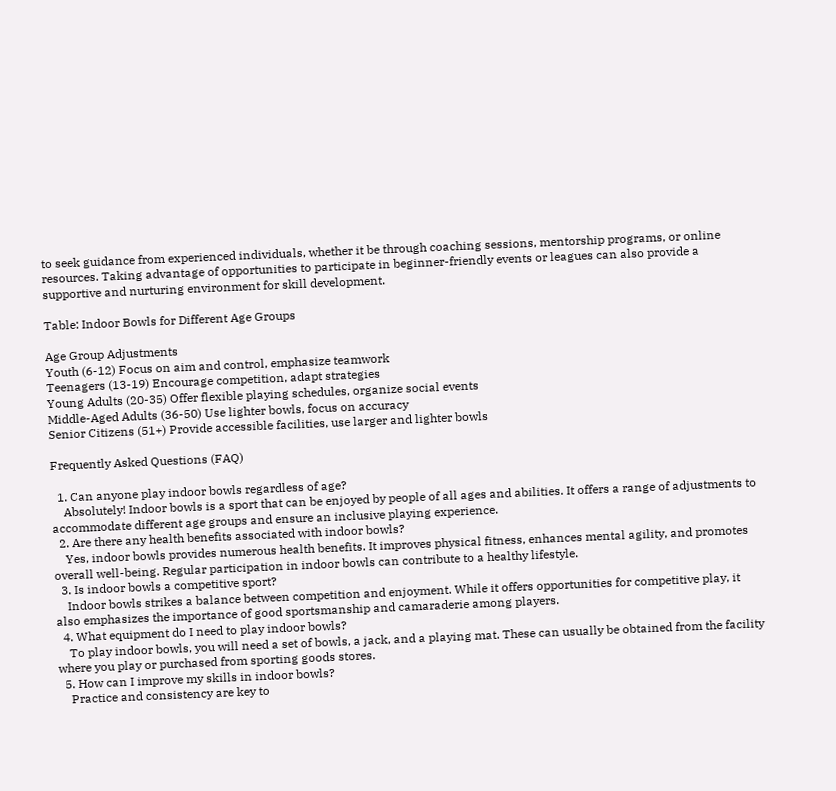to seek guidance from experienced individuals, whether it be through coaching sessions, mentorship programs, or online resources. Taking advantage of opportunities to participate in beginner-friendly events or leagues can also provide a supportive and nurturing environment for skill development.

Table: Indoor Bowls for Different Age Groups

Age Group Adjustments
Youth (6-12) Focus on aim and control, emphasize teamwork
Teenagers (13-19) Encourage competition, adapt strategies
Young Adults (20-35) Offer flexible playing schedules, organize social events
Middle-Aged Adults (36-50) Use lighter bowls, focus on accuracy
Senior Citizens (51+) Provide accessible facilities, use larger and lighter bowls

Frequently Asked Questions (FAQ)

  1. Can anyone play indoor bowls regardless of age?
    Absolutely! Indoor bowls is a sport that can be enjoyed by people of all ages and abilities. It offers a range of adjustments to accommodate different age groups and ensure an inclusive playing experience.
  2. Are there any health benefits associated with indoor bowls?
    Yes, indoor bowls provides numerous health benefits. It improves physical fitness, enhances mental agility, and promotes overall well-being. Regular participation in indoor bowls can contribute to a healthy lifestyle.
  3. Is indoor bowls a competitive sport?
    Indoor bowls strikes a balance between competition and enjoyment. While it offers opportunities for competitive play, it also emphasizes the importance of good sportsmanship and camaraderie among players.
  4. What equipment do I need to play indoor bowls?
    To play indoor bowls, you will need a set of bowls, a jack, and a playing mat. These can usually be obtained from the facility where you play or purchased from sporting goods stores.
  5. How can I improve my skills in indoor bowls?
    Practice and consistency are key to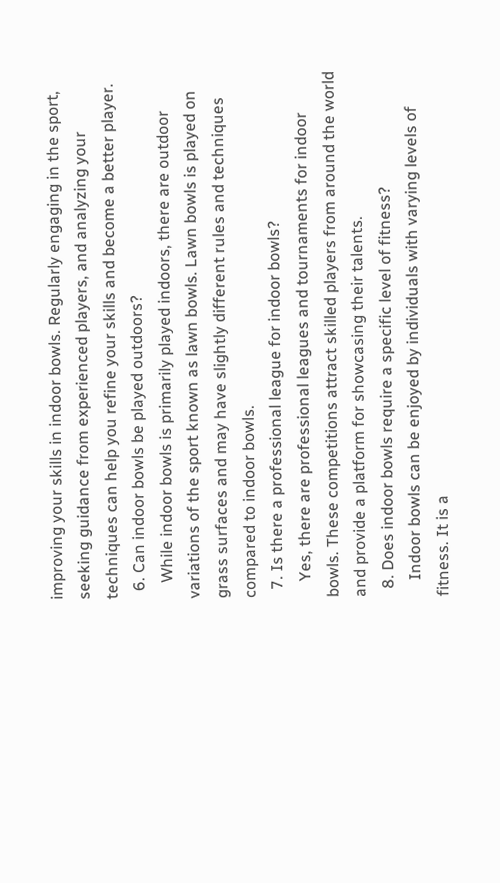improving your skills in indoor bowls. Regularly engaging in the sport, seeking guidance from experienced players, and analyzing your techniques can help you refine your skills and become a better player.
  6. Can indoor bowls be played outdoors?
    While indoor bowls is primarily played indoors, there are outdoor variations of the sport known as lawn bowls. Lawn bowls is played on grass surfaces and may have slightly different rules and techniques compared to indoor bowls.
  7. Is there a professional league for indoor bowls?
    Yes, there are professional leagues and tournaments for indoor bowls. These competitions attract skilled players from around the world and provide a platform for showcasing their talents.
  8. Does indoor bowls require a specific level of fitness?
    Indoor bowls can be enjoyed by individuals with varying levels of fitness. It is a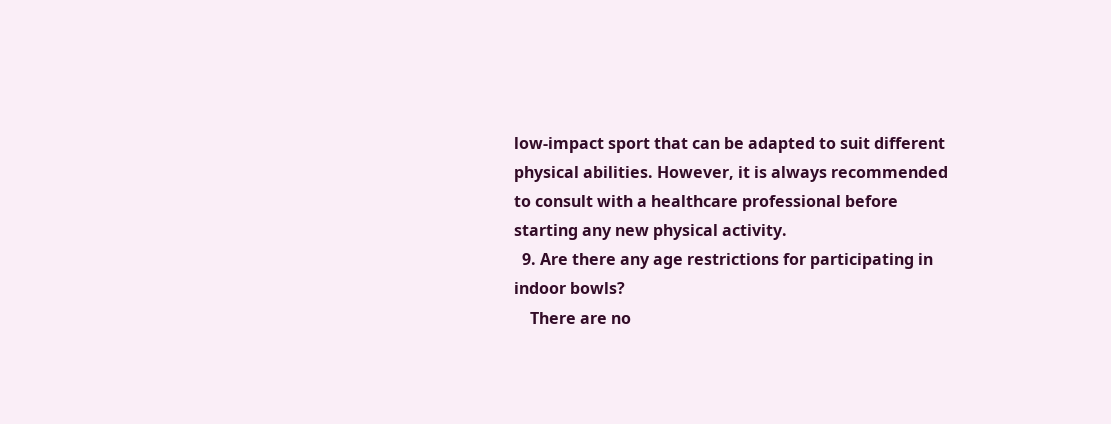low-impact sport that can be adapted to suit different physical abilities. However, it is always recommended to consult with a healthcare professional before starting any new physical activity.
  9. Are there any age restrictions for participating in indoor bowls?
    There are no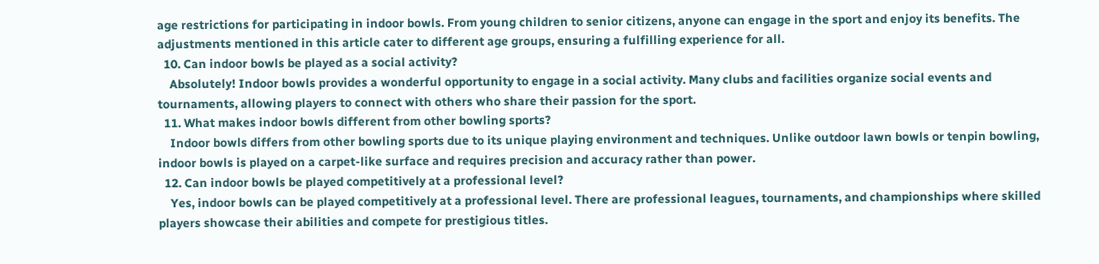age restrictions for participating in indoor bowls. From young children to senior citizens, anyone can engage in the sport and enjoy its benefits. The adjustments mentioned in this article cater to different age groups, ensuring a fulfilling experience for all.
  10. Can indoor bowls be played as a social activity?
    Absolutely! Indoor bowls provides a wonderful opportunity to engage in a social activity. Many clubs and facilities organize social events and tournaments, allowing players to connect with others who share their passion for the sport.
  11. What makes indoor bowls different from other bowling sports?
    Indoor bowls differs from other bowling sports due to its unique playing environment and techniques. Unlike outdoor lawn bowls or tenpin bowling, indoor bowls is played on a carpet-like surface and requires precision and accuracy rather than power.
  12. Can indoor bowls be played competitively at a professional level?
    Yes, indoor bowls can be played competitively at a professional level. There are professional leagues, tournaments, and championships where skilled players showcase their abilities and compete for prestigious titles.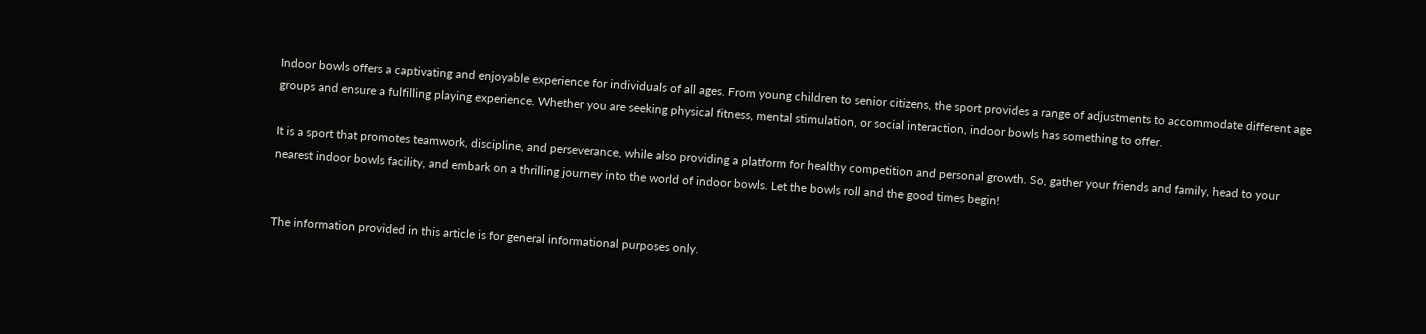Indoor bowls offers a captivating and enjoyable experience for individuals of all ages. From young children to senior citizens, the sport provides a range of adjustments to accommodate different age groups and ensure a fulfilling playing experience. Whether you are seeking physical fitness, mental stimulation, or social interaction, indoor bowls has something to offer.

It is a sport that promotes teamwork, discipline, and perseverance, while also providing a platform for healthy competition and personal growth. So, gather your friends and family, head to your nearest indoor bowls facility, and embark on a thrilling journey into the world of indoor bowls. Let the bowls roll and the good times begin!


The information provided in this article is for general informational purposes only.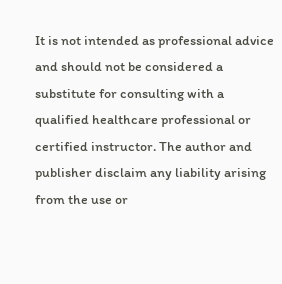It is not intended as professional advice and should not be considered a substitute for consulting with a qualified healthcare professional or certified instructor. The author and publisher disclaim any liability arising from the use or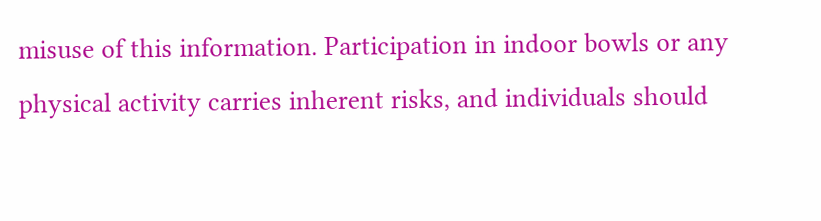misuse of this information. Participation in indoor bowls or any physical activity carries inherent risks, and individuals should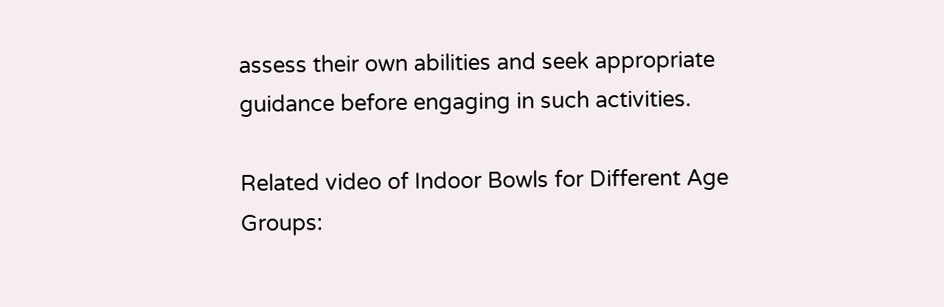assess their own abilities and seek appropriate guidance before engaging in such activities.

Related video of Indoor Bowls for Different Age Groups: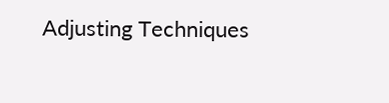Adjusting Techniques